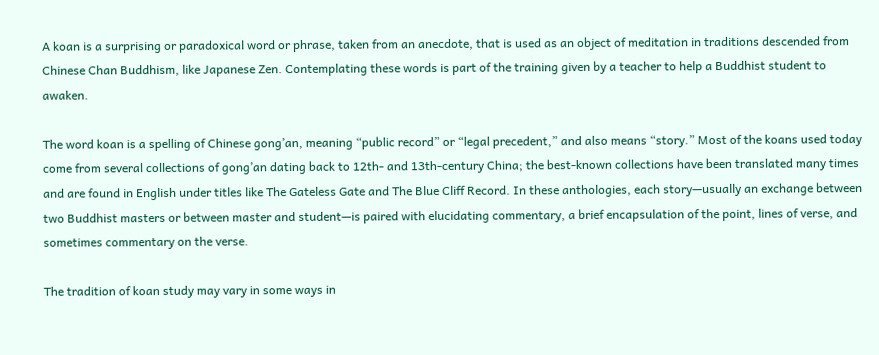A koan is a surprising or paradoxical word or phrase, taken from an anecdote, that is used as an object of meditation in traditions descended from Chinese Chan Buddhism, like Japanese Zen. Contemplating these words is part of the training given by a teacher to help a Buddhist student to awaken.

The word koan is a spelling of Chinese gong’an, meaning “public record” or “legal precedent,” and also means “story.” Most of the koans used today come from several collections of gong’an dating back to 12th- and 13th-century China; the best-known collections have been translated many times and are found in English under titles like The Gateless Gate and The Blue Cliff Record. In these anthologies, each story—usually an exchange between two Buddhist masters or between master and student—is paired with elucidating commentary, a brief encapsulation of the point, lines of verse, and sometimes commentary on the verse.

The tradition of koan study may vary in some ways in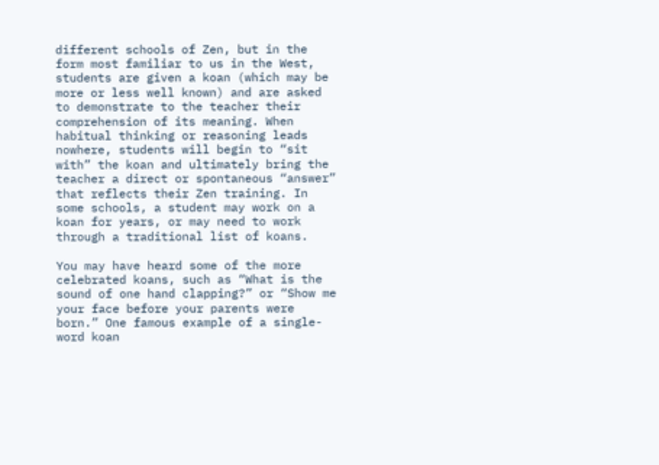different schools of Zen, but in the form most familiar to us in the West, students are given a koan (which may be more or less well known) and are asked to demonstrate to the teacher their comprehension of its meaning. When habitual thinking or reasoning leads nowhere, students will begin to “sit with” the koan and ultimately bring the teacher a direct or spontaneous “answer” that reflects their Zen training. In some schools, a student may work on a koan for years, or may need to work through a traditional list of koans.

You may have heard some of the more celebrated koans, such as “What is the sound of one hand clapping?” or “Show me your face before your parents were born.” One famous example of a single-word koan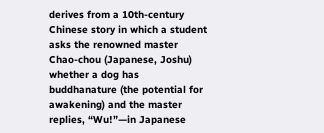derives from a 10th-century Chinese story in which a student asks the renowned master Chao-chou (Japanese, Joshu) whether a dog has buddhanature (the potential for awakening) and the master replies, “Wu!”—in Japanese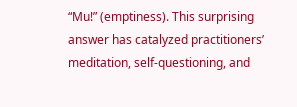“Mu!” (emptiness). This surprising answer has catalyzed practitioners’ meditation, self-questioning, and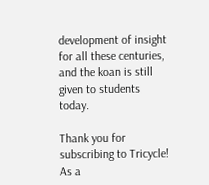development of insight for all these centuries, and the koan is still given to students today.

Thank you for subscribing to Tricycle! As a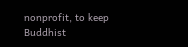nonprofit, to keep Buddhist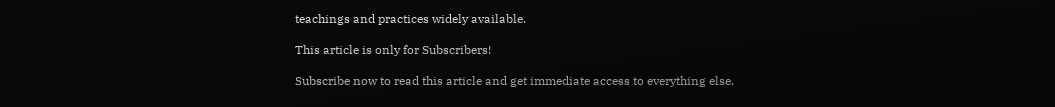teachings and practices widely available.

This article is only for Subscribers!

Subscribe now to read this article and get immediate access to everything else.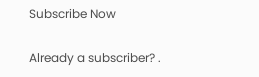Subscribe Now

Already a subscriber? .